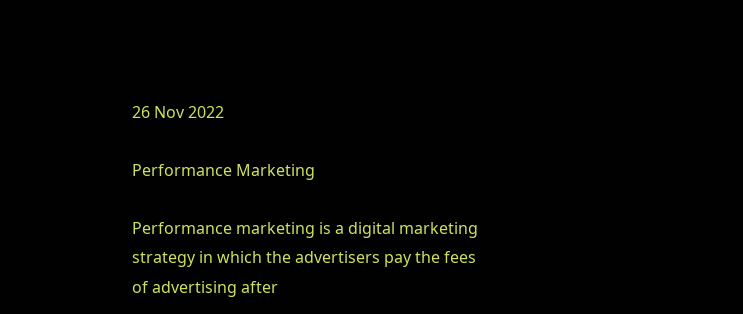26 Nov 2022

Performance Marketing

Performance marketing is a digital marketing strategy in which the advertisers pay the fees of advertising after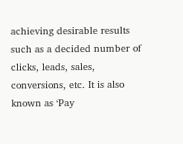achieving desirable results such as a decided number of clicks, leads, sales, conversions, etc. It is also known as ‘Pay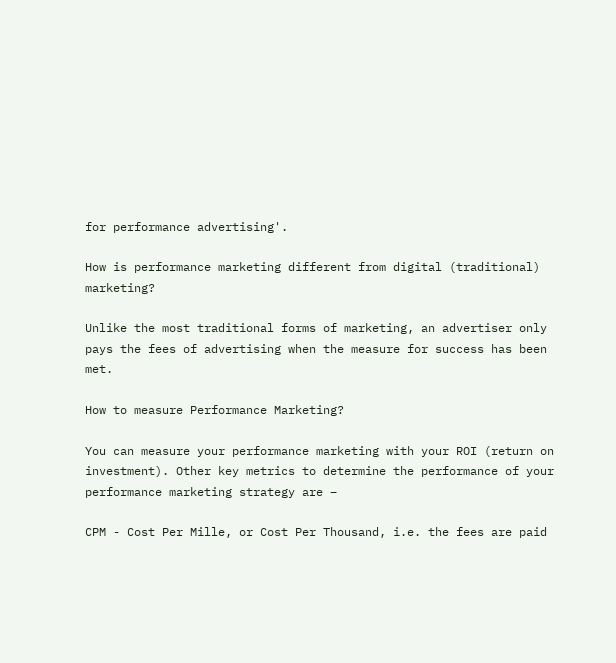for performance advertising'.

How is performance marketing different from digital (traditional) marketing?

Unlike the most traditional forms of marketing, an advertiser only pays the fees of advertising when the measure for success has been met.

How to measure Performance Marketing?

You can measure your performance marketing with your ROI (return on investment). Other key metrics to determine the performance of your performance marketing strategy are –

CPM - Cost Per Mille, or Cost Per Thousand, i.e. the fees are paid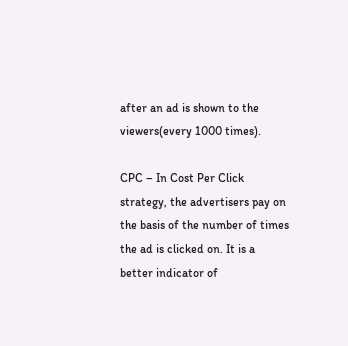after an ad is shown to the viewers(every 1000 times).

CPC – In Cost Per Click strategy, the advertisers pay on the basis of the number of times the ad is clicked on. It is a better indicator of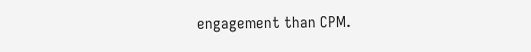engagement than CPM.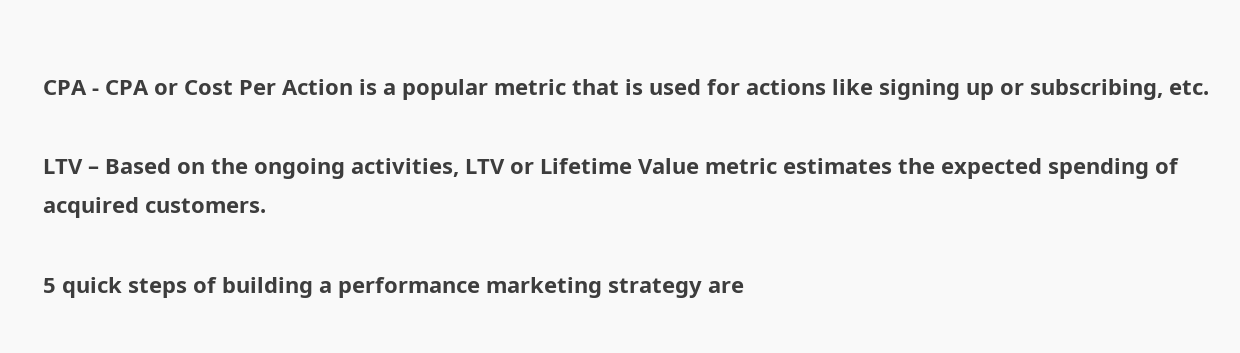CPA - CPA or Cost Per Action is a popular metric that is used for actions like signing up or subscribing, etc.

LTV – Based on the ongoing activities, LTV or Lifetime Value metric estimates the expected spending of acquired customers.

5 quick steps of building a performance marketing strategy are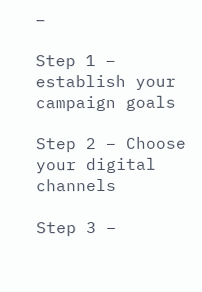–

Step 1 – establish your campaign goals

Step 2 – Choose your digital channels

Step 3 –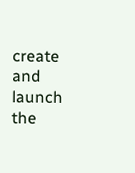create and launch the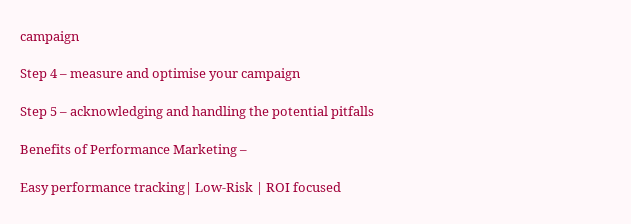campaign

Step 4 – measure and optimise your campaign

Step 5 – acknowledging and handling the potential pitfalls

Benefits of Performance Marketing –

Easy performance tracking| Low-Risk | ROI focused